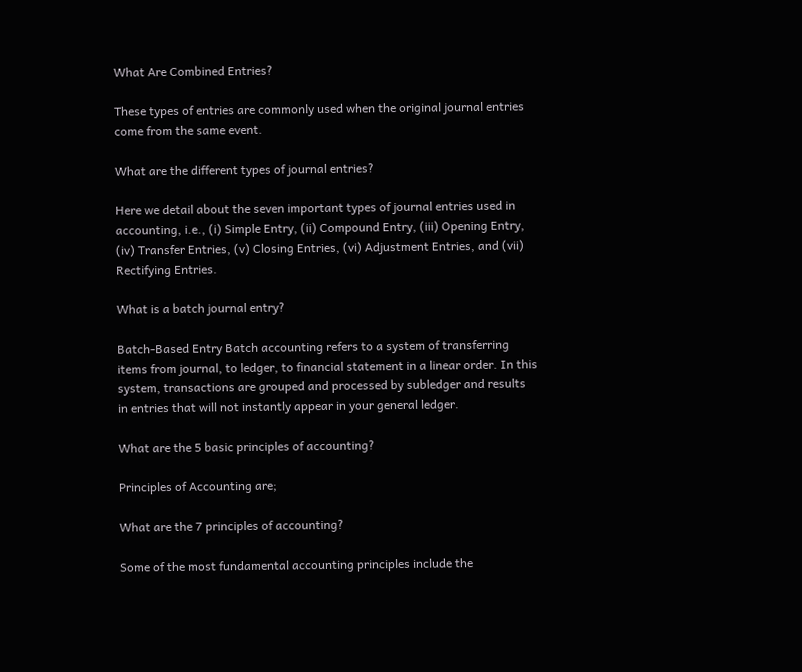What Are Combined Entries?

These types of entries are commonly used when the original journal entries come from the same event.

What are the different types of journal entries?

Here we detail about the seven important types of journal entries used in accounting, i.e., (i) Simple Entry, (ii) Compound Entry, (iii) Opening Entry, (iv) Transfer Entries, (v) Closing Entries, (vi) Adjustment Entries, and (vii) Rectifying Entries.

What is a batch journal entry?

Batch-Based Entry Batch accounting refers to a system of transferring items from journal, to ledger, to financial statement in a linear order. In this system, transactions are grouped and processed by subledger and results in entries that will not instantly appear in your general ledger.

What are the 5 basic principles of accounting?

Principles of Accounting are;

What are the 7 principles of accounting?

Some of the most fundamental accounting principles include the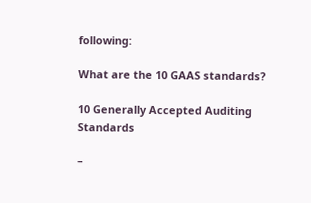following:

What are the 10 GAAS standards?

10 Generally Accepted Auditing Standards

–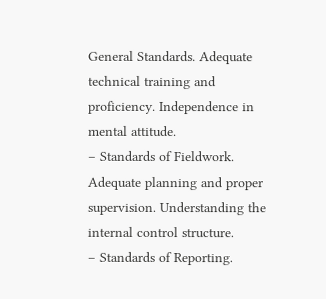General Standards. Adequate technical training and proficiency. Independence in mental attitude.
– Standards of Fieldwork. Adequate planning and proper supervision. Understanding the internal control structure.
– Standards of Reporting.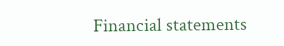Financial statements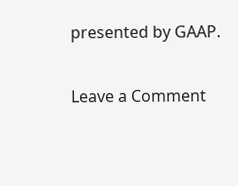presented by GAAP.

Leave a Comment